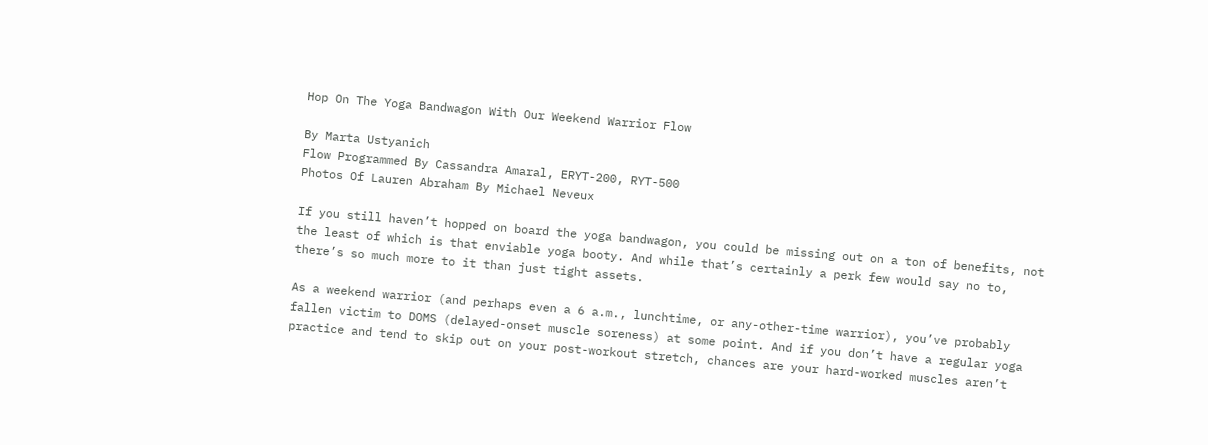Hop On The Yoga Bandwagon With Our Weekend Warrior Flow

By Marta Ustyanich
Flow Programmed By Cassandra Amaral, ERYT-200, RYT-500
Photos Of Lauren Abraham By Michael Neveux

If you still haven’t hopped on board the yoga bandwagon, you could be missing out on a ton of benefits, not the least of which is that enviable yoga booty. And while that’s certainly a perk few would say no to, there’s so much more to it than just tight assets.

As a weekend warrior (and perhaps even a 6 a.m., lunchtime, or any-other-time warrior), you’ve probably fallen victim to DOMS (delayed-onset muscle soreness) at some point. And if you don’t have a regular yoga practice and tend to skip out on your post-workout stretch, chances are your hard-worked muscles aren’t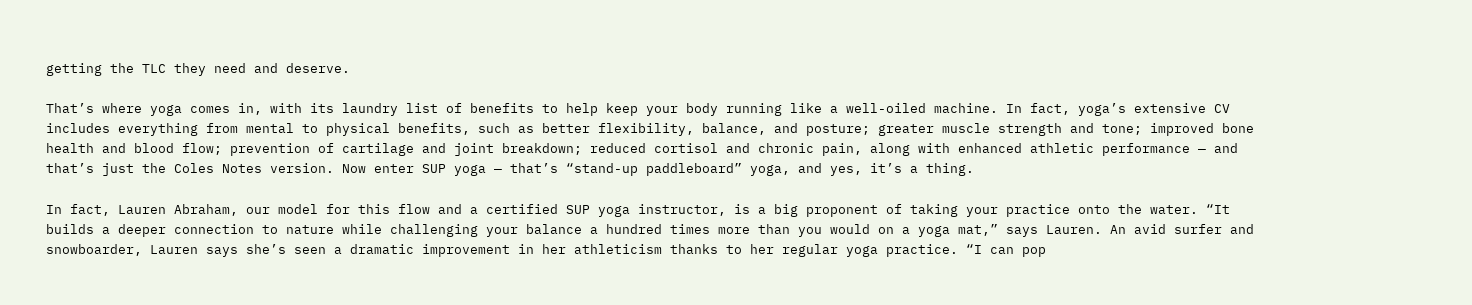getting the TLC they need and deserve.

That’s where yoga comes in, with its laundry list of benefits to help keep your body running like a well-oiled machine. In fact, yoga’s extensive CV includes everything from mental to physical benefits, such as better flexibility, balance, and posture; greater muscle strength and tone; improved bone health and blood flow; prevention of cartilage and joint breakdown; reduced cortisol and chronic pain, along with enhanced athletic performance — and that’s just the Coles Notes version. Now enter SUP yoga — that’s “stand-up paddleboard” yoga, and yes, it’s a thing.

In fact, Lauren Abraham, our model for this flow and a certified SUP yoga instructor, is a big proponent of taking your practice onto the water. “It builds a deeper connection to nature while challenging your balance a hundred times more than you would on a yoga mat,” says Lauren. An avid surfer and snowboarder, Lauren says she’s seen a dramatic improvement in her athleticism thanks to her regular yoga practice. “I can pop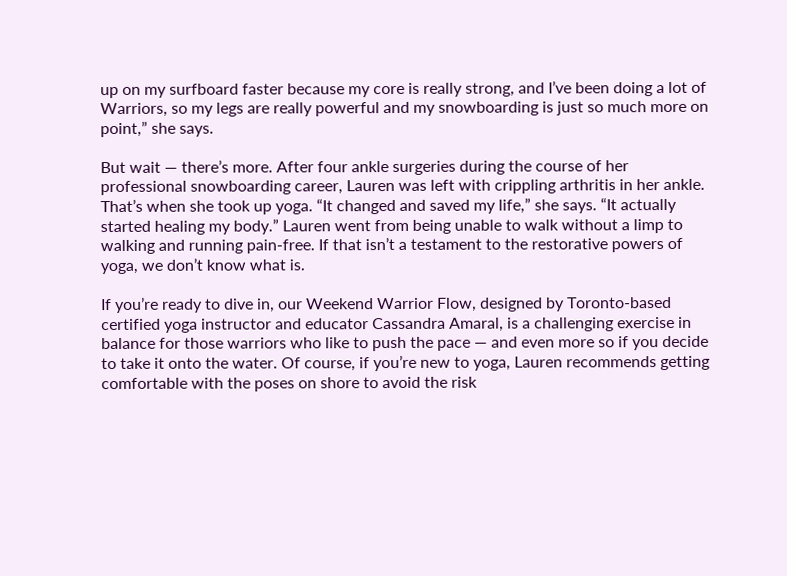up on my surfboard faster because my core is really strong, and I’ve been doing a lot of Warriors, so my legs are really powerful and my snowboarding is just so much more on point,” she says.

But wait — there’s more. After four ankle surgeries during the course of her professional snowboarding career, Lauren was left with crippling arthritis in her ankle. That’s when she took up yoga. “It changed and saved my life,” she says. “It actually started healing my body.” Lauren went from being unable to walk without a limp to walking and running pain-free. If that isn’t a testament to the restorative powers of yoga, we don’t know what is.

If you’re ready to dive in, our Weekend Warrior Flow, designed by Toronto-based certified yoga instructor and educator Cassandra Amaral, is a challenging exercise in balance for those warriors who like to push the pace — and even more so if you decide to take it onto the water. Of course, if you’re new to yoga, Lauren recommends getting comfortable with the poses on shore to avoid the risk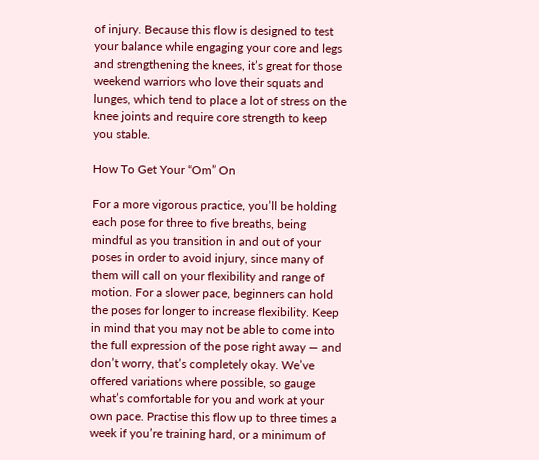of injury. Because this flow is designed to test your balance while engaging your core and legs and strengthening the knees, it’s great for those weekend warriors who love their squats and lunges, which tend to place a lot of stress on the knee joints and require core strength to keep you stable.

How To Get Your “Om” On

For a more vigorous practice, you’ll be holding each pose for three to five breaths, being mindful as you transition in and out of your poses in order to avoid injury, since many of them will call on your flexibility and range of motion. For a slower pace, beginners can hold the poses for longer to increase flexibility. Keep in mind that you may not be able to come into the full expression of the pose right away — and don’t worry, that’s completely okay. We’ve offered variations where possible, so gauge what’s comfortable for you and work at your own pace. Practise this flow up to three times a week if you’re training hard, or a minimum of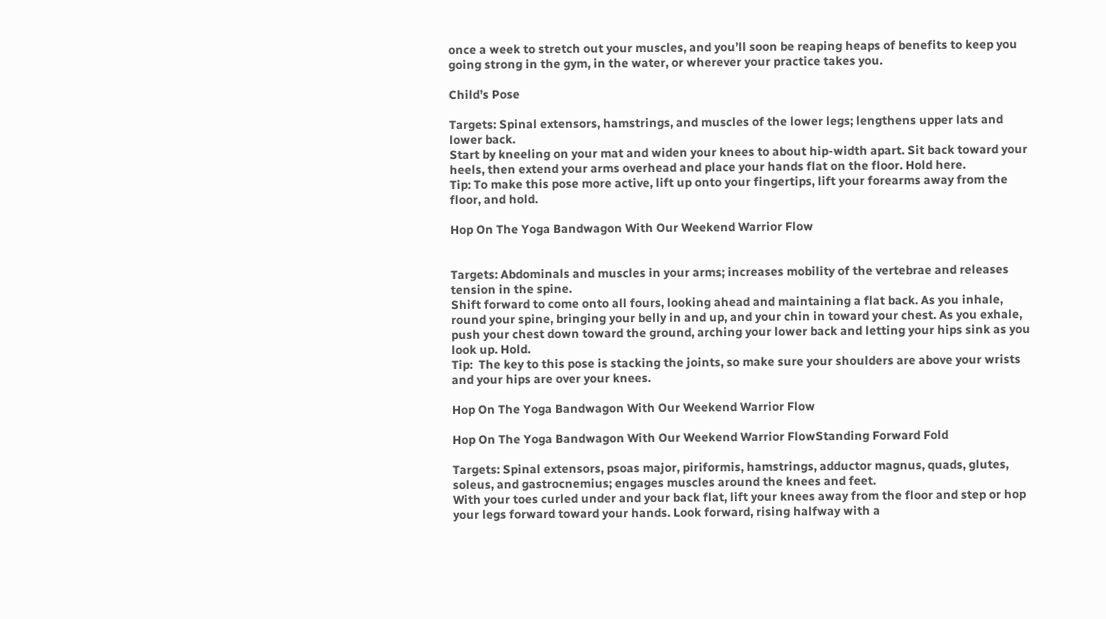once a week to stretch out your muscles, and you’ll soon be reaping heaps of benefits to keep you going strong in the gym, in the water, or wherever your practice takes you.

Child’s Pose

Targets: Spinal extensors, hamstrings, and muscles of the lower legs; lengthens upper lats and lower back.
Start by kneeling on your mat and widen your knees to about hip-width apart. Sit back toward your heels, then extend your arms overhead and place your hands flat on the floor. Hold here.
Tip: To make this pose more active, lift up onto your fingertips, lift your forearms away from the floor, and hold.

Hop On The Yoga Bandwagon With Our Weekend Warrior Flow


Targets: Abdominals and muscles in your arms; increases mobility of the vertebrae and releases tension in the spine.
Shift forward to come onto all fours, looking ahead and maintaining a flat back. As you inhale, round your spine, bringing your belly in and up, and your chin in toward your chest. As you exhale, push your chest down toward the ground, arching your lower back and letting your hips sink as you look up. Hold.
Tip:  The key to this pose is stacking the joints, so make sure your shoulders are above your wrists and your hips are over your knees.

Hop On The Yoga Bandwagon With Our Weekend Warrior Flow

Hop On The Yoga Bandwagon With Our Weekend Warrior FlowStanding Forward Fold

Targets: Spinal extensors, psoas major, piriformis, hamstrings, adductor magnus, quads, glutes, soleus, and gastrocnemius; engages muscles around the knees and feet.
With your toes curled under and your back flat, lift your knees away from the floor and step or hop your legs forward toward your hands. Look forward, rising halfway with a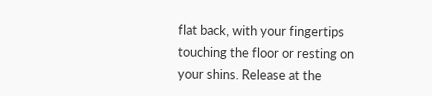flat back, with your fingertips touching the floor or resting on your shins. Release at the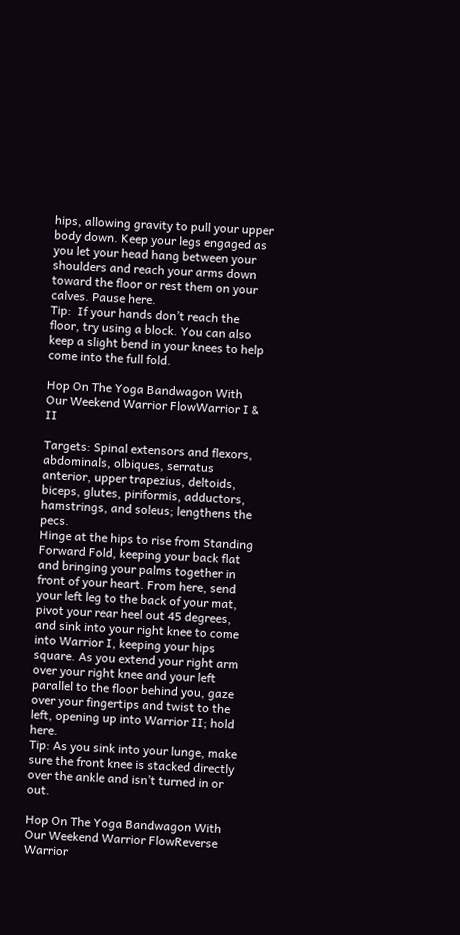hips, allowing gravity to pull your upper body down. Keep your legs engaged as you let your head hang between your shoulders and reach your arms down toward the floor or rest them on your calves. Pause here.
Tip:  If your hands don’t reach the floor, try using a block. You can also keep a slight bend in your knees to help come into the full fold.

Hop On The Yoga Bandwagon With Our Weekend Warrior FlowWarrior I & II

Targets: Spinal extensors and flexors, abdominals, olbiques, serratus anterior, upper trapezius, deltoids, biceps, glutes, piriformis, adductors, hamstrings, and soleus; lengthens the pecs.
Hinge at the hips to rise from Standing Forward Fold, keeping your back flat and bringing your palms together in front of your heart. From here, send your left leg to the back of your mat, pivot your rear heel out 45 degrees, and sink into your right knee to come into Warrior I, keeping your hips square. As you extend your right arm over your right knee and your left parallel to the floor behind you, gaze over your fingertips and twist to the left, opening up into Warrior II; hold here.
Tip: As you sink into your lunge, make sure the front knee is stacked directly over the ankle and isn’t turned in or out.

Hop On The Yoga Bandwagon With Our Weekend Warrior FlowReverse Warrior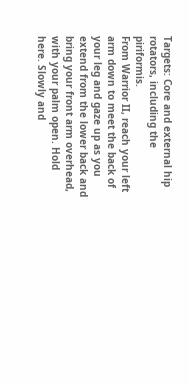Targets: Core and external hip rotators, including the piriformis.
From Warrior II, reach your left arm down to meet the back of your leg and gaze up as you extend from the lower back and bring your front arm overhead, with your palm open. Hold here. Slowly and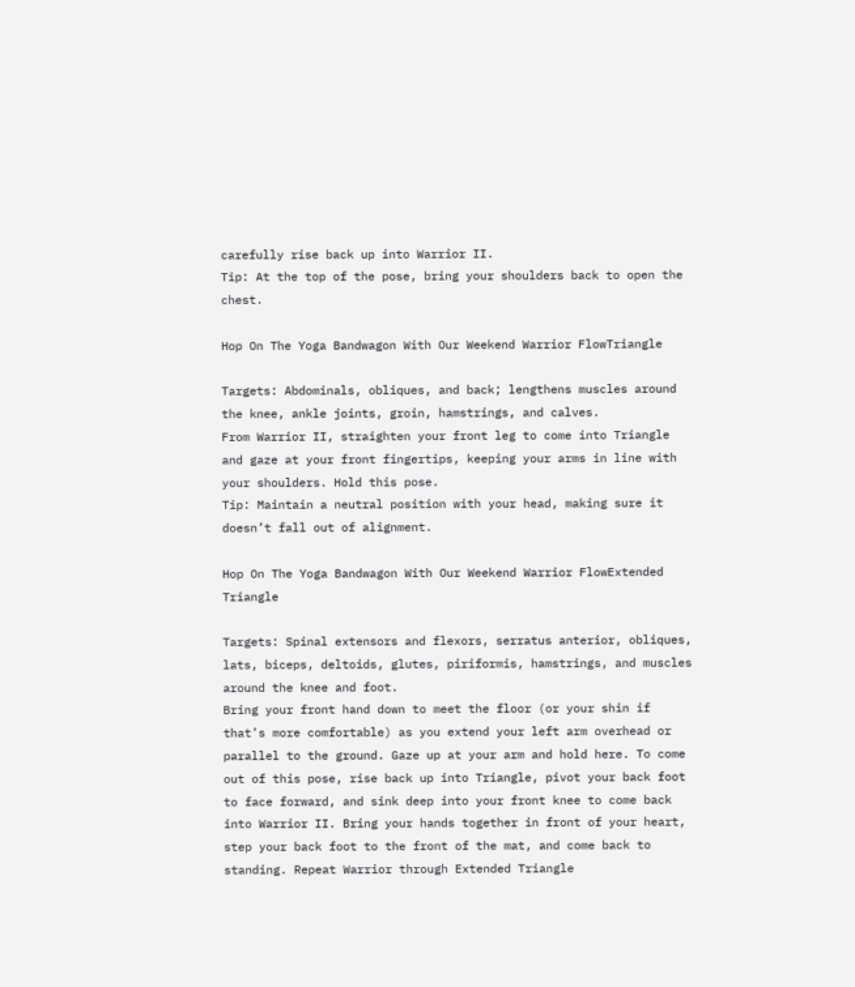carefully rise back up into Warrior II.
Tip: At the top of the pose, bring your shoulders back to open the chest.

Hop On The Yoga Bandwagon With Our Weekend Warrior FlowTriangle

Targets: Abdominals, obliques, and back; lengthens muscles around the knee, ankle joints, groin, hamstrings, and calves.
From Warrior II, straighten your front leg to come into Triangle and gaze at your front fingertips, keeping your arms in line with your shoulders. Hold this pose.
Tip: Maintain a neutral position with your head, making sure it doesn’t fall out of alignment.

Hop On The Yoga Bandwagon With Our Weekend Warrior FlowExtended Triangle

Targets: Spinal extensors and flexors, serratus anterior, obliques, lats, biceps, deltoids, glutes, piriformis, hamstrings, and muscles around the knee and foot.
Bring your front hand down to meet the floor (or your shin if that’s more comfortable) as you extend your left arm overhead or parallel to the ground. Gaze up at your arm and hold here. To come out of this pose, rise back up into Triangle, pivot your back foot to face forward, and sink deep into your front knee to come back into Warrior II. Bring your hands together in front of your heart, step your back foot to the front of the mat, and come back to standing. Repeat Warrior through Extended Triangle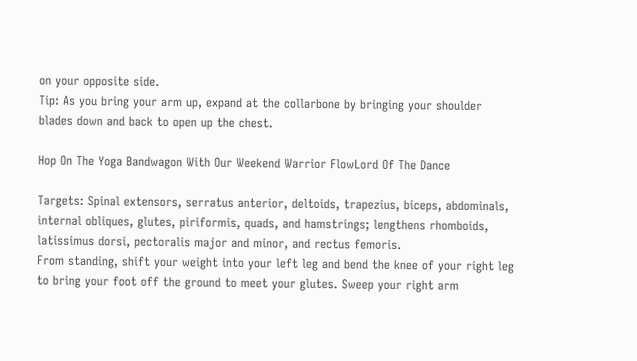on your opposite side.
Tip: As you bring your arm up, expand at the collarbone by bringing your shoulder blades down and back to open up the chest.

Hop On The Yoga Bandwagon With Our Weekend Warrior FlowLord Of The Dance

Targets: Spinal extensors, serratus anterior, deltoids, trapezius, biceps, abdominals, internal obliques, glutes, piriformis, quads, and hamstrings; lengthens rhomboids, latissimus dorsi, pectoralis major and minor, and rectus femoris.
From standing, shift your weight into your left leg and bend the knee of your right leg to bring your foot off the ground to meet your glutes. Sweep your right arm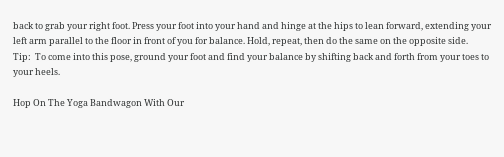back to grab your right foot. Press your foot into your hand and hinge at the hips to lean forward, extending your left arm parallel to the floor in front of you for balance. Hold, repeat, then do the same on the opposite side.
Tip:  To come into this pose, ground your foot and find your balance by shifting back and forth from your toes to your heels.

Hop On The Yoga Bandwagon With Our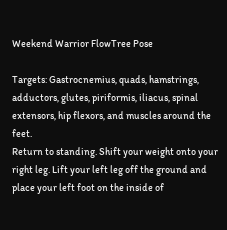Weekend Warrior FlowTree Pose

Targets: Gastrocnemius, quads, hamstrings, adductors, glutes, piriformis, iliacus, spinal extensors, hip flexors, and muscles around the feet.
Return to standing. Shift your weight onto your right leg. Lift your left leg off the ground and place your left foot on the inside of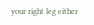your right leg either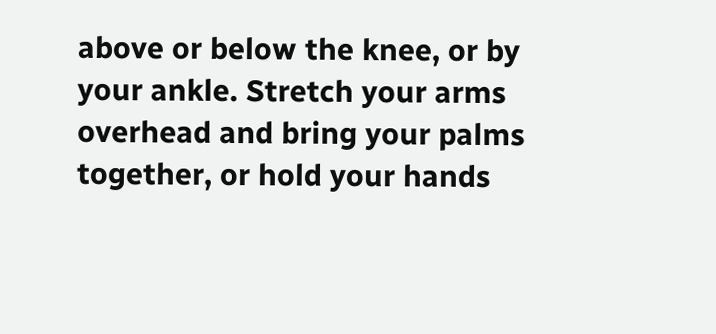above or below the knee, or by your ankle. Stretch your arms overhead and bring your palms together, or hold your hands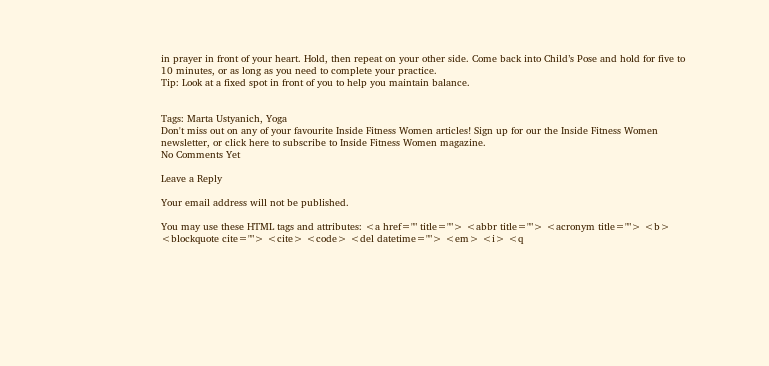in prayer in front of your heart. Hold, then repeat on your other side. Come back into Child’s Pose and hold for five to 10 minutes, or as long as you need to complete your practice.
Tip: Look at a fixed spot in front of you to help you maintain balance.


Tags: Marta Ustyanich, Yoga
Don't miss out on any of your favourite Inside Fitness Women articles! Sign up for our the Inside Fitness Women newsletter, or click here to subscribe to Inside Fitness Women magazine.
No Comments Yet

Leave a Reply

Your email address will not be published.

You may use these HTML tags and attributes: <a href="" title=""> <abbr title=""> <acronym title=""> <b> <blockquote cite=""> <cite> <code> <del datetime=""> <em> <i> <q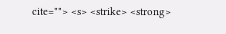cite=""> <s> <strike> <strong>